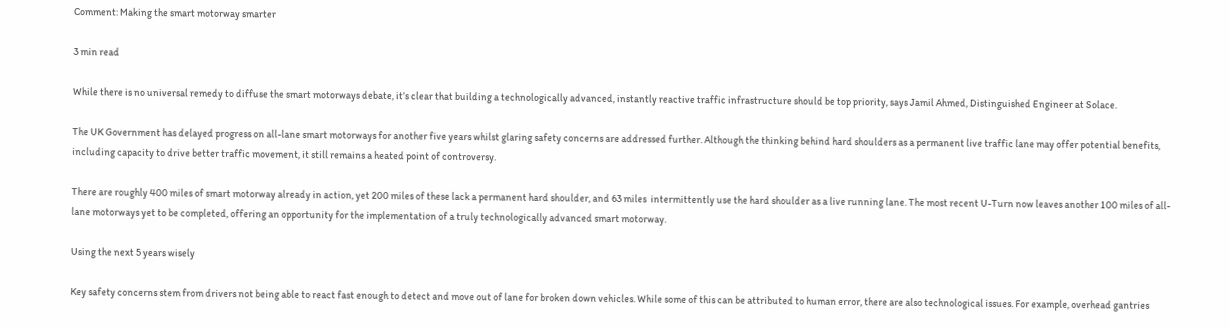Comment: Making the smart motorway smarter

3 min read

While there is no universal remedy to diffuse the smart motorways debate, it’s clear that building a technologically advanced, instantly reactive traffic infrastructure should be top priority, says Jamil Ahmed, Distinguished Engineer at Solace.

The UK Government has delayed progress on all-lane smart motorways for another five years whilst glaring safety concerns are addressed further. Although the thinking behind hard shoulders as a permanent live traffic lane may offer potential benefits, including capacity to drive better traffic movement, it still remains a heated point of controversy.

There are roughly 400 miles of smart motorway already in action, yet 200 miles of these lack a permanent hard shoulder, and 63 miles  intermittently use the hard shoulder as a live running lane. The most recent U-Turn now leaves another 100 miles of all-lane motorways yet to be completed, offering an opportunity for the implementation of a truly technologically advanced smart motorway.

Using the next 5 years wisely

Key safety concerns stem from drivers not being able to react fast enough to detect and move out of lane for broken down vehicles. While some of this can be attributed to human error, there are also technological issues. For example, overhead gantries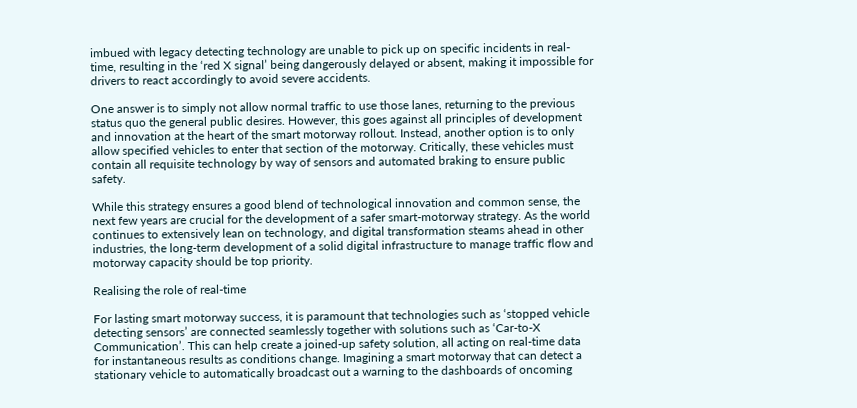imbued with legacy detecting technology are unable to pick up on specific incidents in real-time, resulting in the ‘red X signal’ being dangerously delayed or absent, making it impossible for drivers to react accordingly to avoid severe accidents.

One answer is to simply not allow normal traffic to use those lanes, returning to the previous status quo the general public desires. However, this goes against all principles of development and innovation at the heart of the smart motorway rollout. Instead, another option is to only allow specified vehicles to enter that section of the motorway. Critically, these vehicles must contain all requisite technology by way of sensors and automated braking to ensure public safety.

While this strategy ensures a good blend of technological innovation and common sense, the next few years are crucial for the development of a safer smart-motorway strategy. As the world continues to extensively lean on technology, and digital transformation steams ahead in other industries, the long-term development of a solid digital infrastructure to manage traffic flow and motorway capacity should be top priority.

Realising the role of real-time

For lasting smart motorway success, it is paramount that technologies such as ‘stopped vehicle detecting sensors’ are connected seamlessly together with solutions such as ‘Car-to-X Communication’. This can help create a joined-up safety solution, all acting on real-time data for instantaneous results as conditions change. Imagining a smart motorway that can detect a stationary vehicle to automatically broadcast out a warning to the dashboards of oncoming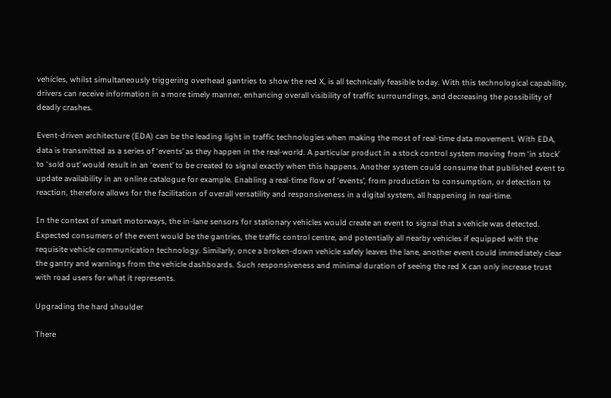vehicles, whilst simultaneously triggering overhead gantries to show the red X, is all technically feasible today. With this technological capability, drivers can receive information in a more timely manner, enhancing overall visibility of traffic surroundings, and decreasing the possibility of deadly crashes.

Event-driven architecture (EDA) can be the leading light in traffic technologies when making the most of real-time data movement. With EDA, data is transmitted as a series of ‘events’ as they happen in the real-world. A particular product in a stock control system moving from ‘in stock’ to ‘sold out’ would result in an ‘event’ to be created to signal exactly when this happens. Another system could consume that published event to update availability in an online catalogue for example. Enabling a real-time flow of ‘events’, from production to consumption, or detection to reaction, therefore allows for the facilitation of overall versatility and responsiveness in a digital system, all happening in real-time.

In the context of smart motorways, the in-lane sensors for stationary vehicles would create an event to signal that a vehicle was detected. Expected consumers of the event would be the gantries, the traffic control centre, and potentially all nearby vehicles if equipped with the requisite vehicle communication technology. Similarly, once a broken-down vehicle safely leaves the lane, another event could immediately clear the gantry and warnings from the vehicle dashboards. Such responsiveness and minimal duration of seeing the red X can only increase trust with road users for what it represents.

Upgrading the hard shoulder

There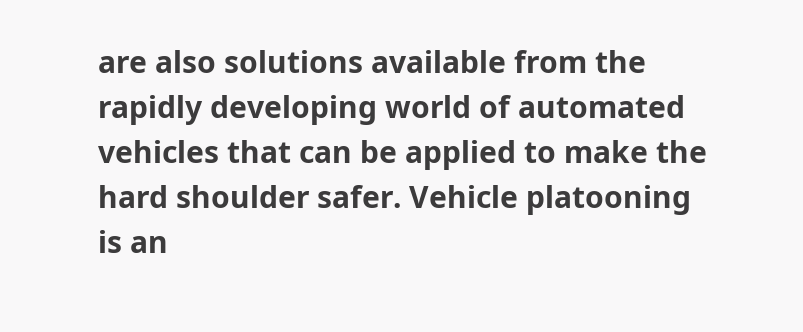are also solutions available from the rapidly developing world of automated vehicles that can be applied to make the hard shoulder safer. Vehicle platooning is an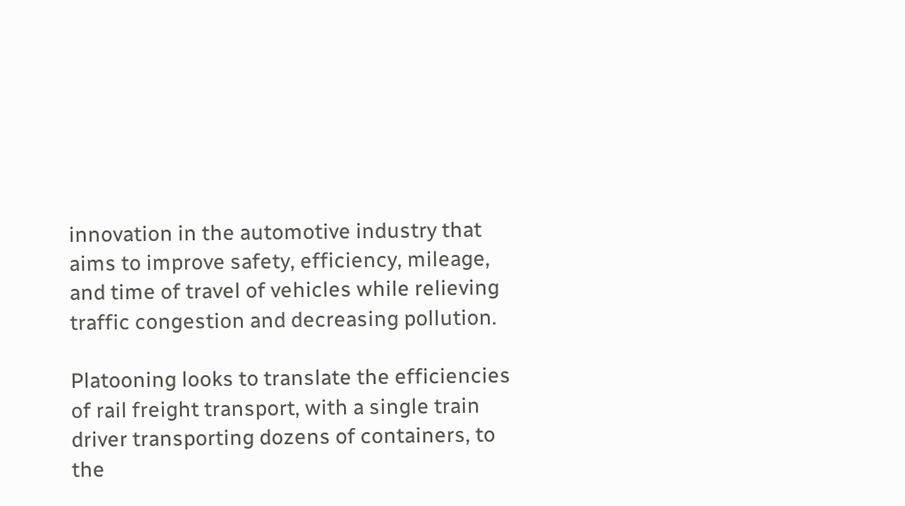innovation in the automotive industry that aims to improve safety, efficiency, mileage, and time of travel of vehicles while relieving traffic congestion and decreasing pollution.

Platooning looks to translate the efficiencies of rail freight transport, with a single train driver transporting dozens of containers, to the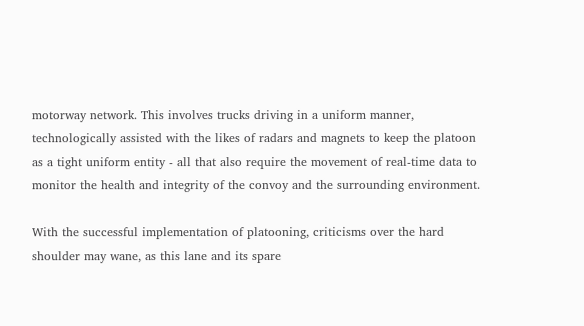motorway network. This involves trucks driving in a uniform manner, technologically assisted with the likes of radars and magnets to keep the platoon as a tight uniform entity - all that also require the movement of real-time data to monitor the health and integrity of the convoy and the surrounding environment.

With the successful implementation of platooning, criticisms over the hard shoulder may wane, as this lane and its spare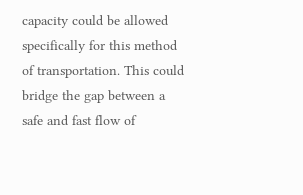capacity could be allowed specifically for this method of transportation. This could bridge the gap between a safe and fast flow of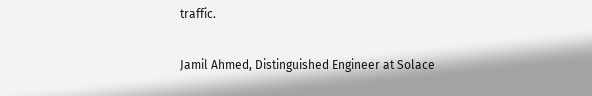traffic.

Jamil Ahmed, Distinguished Engineer at Solace